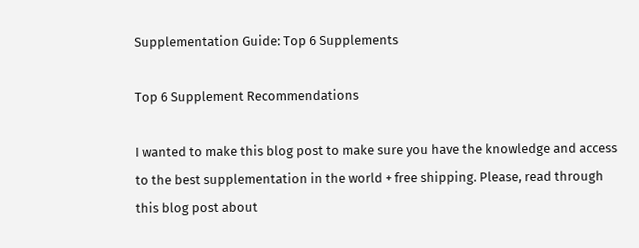Supplementation Guide: Top 6 Supplements

Top 6 Supplement Recommendations

I wanted to make this blog post to make sure you have the knowledge and access to the best supplementation in the world + free shipping. Please, read through this blog post about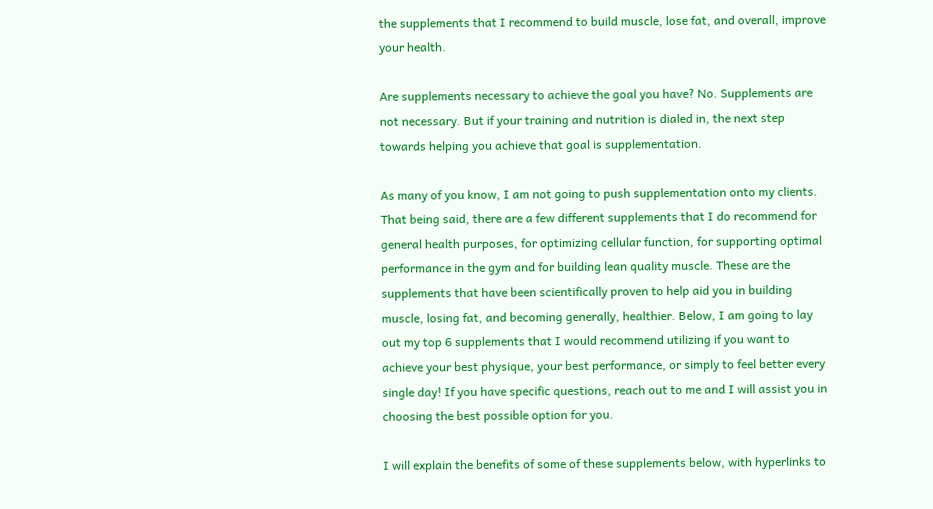the supplements that I recommend to build muscle, lose fat, and overall, improve your health.

Are supplements necessary to achieve the goal you have? No. Supplements are not necessary. But if your training and nutrition is dialed in, the next step towards helping you achieve that goal is supplementation.

As many of you know, I am not going to push supplementation onto my clients. That being said, there are a few different supplements that I do recommend for general health purposes, for optimizing cellular function, for supporting optimal performance in the gym and for building lean quality muscle. These are the supplements that have been scientifically proven to help aid you in building muscle, losing fat, and becoming generally, healthier. Below, I am going to lay out my top 6 supplements that I would recommend utilizing if you want to achieve your best physique, your best performance, or simply to feel better every single day! If you have specific questions, reach out to me and I will assist you in choosing the best possible option for you.

I will explain the benefits of some of these supplements below, with hyperlinks to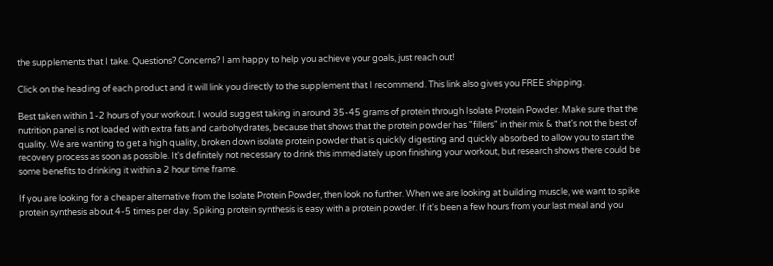the supplements that I take. Questions? Concerns? I am happy to help you achieve your goals, just reach out!

Click on the heading of each product and it will link you directly to the supplement that I recommend. This link also gives you FREE shipping.

Best taken within 1-2 hours of your workout. I would suggest taking in around 35-45 grams of protein through Isolate Protein Powder. Make sure that the nutrition panel is not loaded with extra fats and carbohydrates, because that shows that the protein powder has "fillers" in their mix & that's not the best of quality. We are wanting to get a high quality, broken down isolate protein powder that is quickly digesting and quickly absorbed to allow you to start the recovery process as soon as possible. It's definitely not necessary to drink this immediately upon finishing your workout, but research shows there could be some benefits to drinking it within a 2 hour time frame.

If you are looking for a cheaper alternative from the Isolate Protein Powder, then look no further. When we are looking at building muscle, we want to spike protein synthesis about 4-5 times per day. Spiking protein synthesis is easy with a protein powder. If it's been a few hours from your last meal and you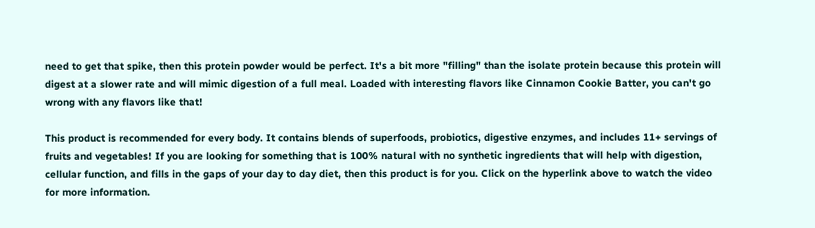need to get that spike, then this protein powder would be perfect. It's a bit more "filling" than the isolate protein because this protein will digest at a slower rate and will mimic digestion of a full meal. Loaded with interesting flavors like Cinnamon Cookie Batter, you can't go wrong with any flavors like that!

This product is recommended for every body. It contains blends of superfoods, probiotics, digestive enzymes, and includes 11+ servings of fruits and vegetables! If you are looking for something that is 100% natural with no synthetic ingredients that will help with digestion, cellular function, and fills in the gaps of your day to day diet, then this product is for you. Click on the hyperlink above to watch the video for more information.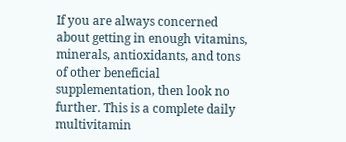If you are always concerned about getting in enough vitamins, minerals, antioxidants, and tons of other beneficial supplementation, then look no further. This is a complete daily multivitamin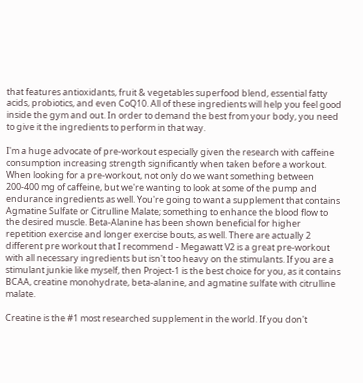that features antioxidants, fruit & vegetables superfood blend, essential fatty acids, probiotics, and even CoQ10. All of these ingredients will help you feel good inside the gym and out. In order to demand the best from your body, you need to give it the ingredients to perform in that way.

I'm a huge advocate of pre-workout especially given the research with caffeine consumption increasing strength significantly when taken before a workout. When looking for a pre-workout, not only do we want something between 200-400 mg of caffeine, but we're wanting to look at some of the pump and endurance ingredients as well. You're going to want a supplement that contains Agmatine Sulfate or Citrulline Malate; something to enhance the blood flow to the desired muscle. Beta-Alanine has been shown beneficial for higher repetition exercise and longer exercise bouts, as well. There are actually 2 different pre workout that I recommend - Megawatt V2 is a great pre-workout with all necessary ingredients but isn't too heavy on the stimulants. If you are a stimulant junkie like myself, then Project-1 is the best choice for you, as it contains BCAA, creatine monohydrate, beta-alanine, and agmatine sulfate with citrulline malate.

Creatine is the #1 most researched supplement in the world. If you don't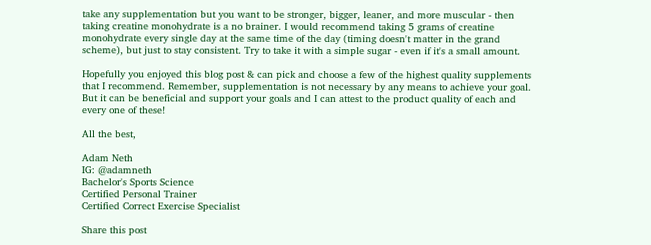take any supplementation but you want to be stronger, bigger, leaner, and more muscular - then taking creatine monohydrate is a no brainer. I would recommend taking 5 grams of creatine monohydrate every single day at the same time of the day (timing doesn't matter in the grand scheme), but just to stay consistent. Try to take it with a simple sugar - even if it's a small amount.

Hopefully you enjoyed this blog post & can pick and choose a few of the highest quality supplements that I recommend. Remember, supplementation is not necessary by any means to achieve your goal. But it can be beneficial and support your goals and I can attest to the product quality of each and every one of these!

All the best,

Adam Neth
IG: @adamneth
Bachelor's Sports Science
Certified Personal Trainer
Certified Correct Exercise Specialist

Share this post